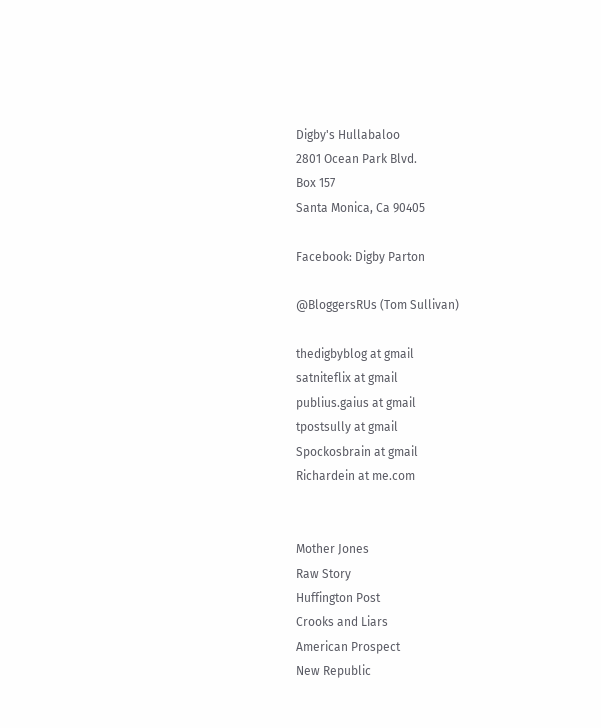Digby's Hullabaloo
2801 Ocean Park Blvd.
Box 157
Santa Monica, Ca 90405

Facebook: Digby Parton

@BloggersRUs (Tom Sullivan)

thedigbyblog at gmail
satniteflix at gmail
publius.gaius at gmail
tpostsully at gmail
Spockosbrain at gmail
Richardein at me.com


Mother Jones
Raw Story
Huffington Post
Crooks and Liars
American Prospect
New Republic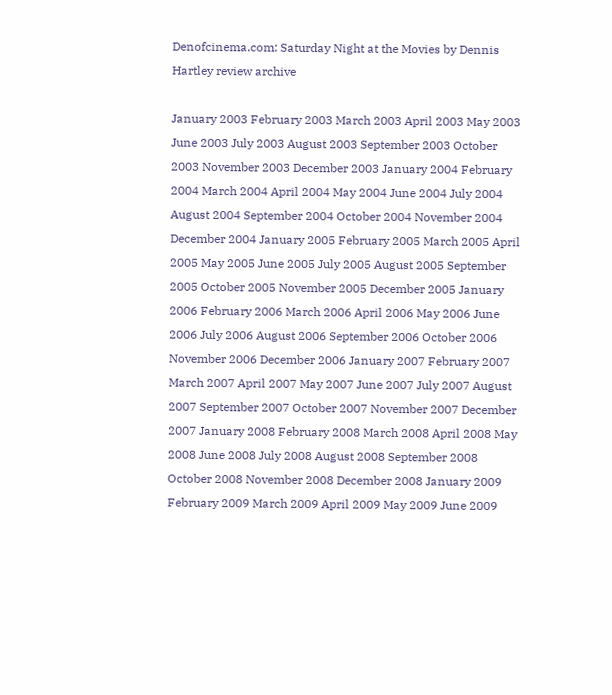Denofcinema.com: Saturday Night at the Movies by Dennis Hartley review archive

January 2003 February 2003 March 2003 April 2003 May 2003 June 2003 July 2003 August 2003 September 2003 October 2003 November 2003 December 2003 January 2004 February 2004 March 2004 April 2004 May 2004 June 2004 July 2004 August 2004 September 2004 October 2004 November 2004 December 2004 January 2005 February 2005 March 2005 April 2005 May 2005 June 2005 July 2005 August 2005 September 2005 October 2005 November 2005 December 2005 January 2006 February 2006 March 2006 April 2006 May 2006 June 2006 July 2006 August 2006 September 2006 October 2006 November 2006 December 2006 January 2007 February 2007 March 2007 April 2007 May 2007 June 2007 July 2007 August 2007 September 2007 October 2007 November 2007 December 2007 January 2008 February 2008 March 2008 April 2008 May 2008 June 2008 July 2008 August 2008 September 2008 October 2008 November 2008 December 2008 January 2009 February 2009 March 2009 April 2009 May 2009 June 2009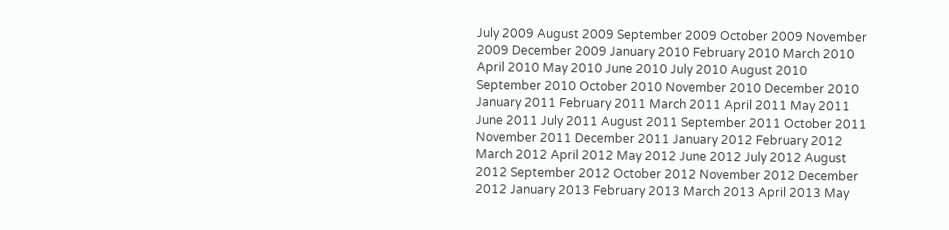July 2009 August 2009 September 2009 October 2009 November 2009 December 2009 January 2010 February 2010 March 2010 April 2010 May 2010 June 2010 July 2010 August 2010 September 2010 October 2010 November 2010 December 2010 January 2011 February 2011 March 2011 April 2011 May 2011 June 2011 July 2011 August 2011 September 2011 October 2011 November 2011 December 2011 January 2012 February 2012 March 2012 April 2012 May 2012 June 2012 July 2012 August 2012 September 2012 October 2012 November 2012 December 2012 January 2013 February 2013 March 2013 April 2013 May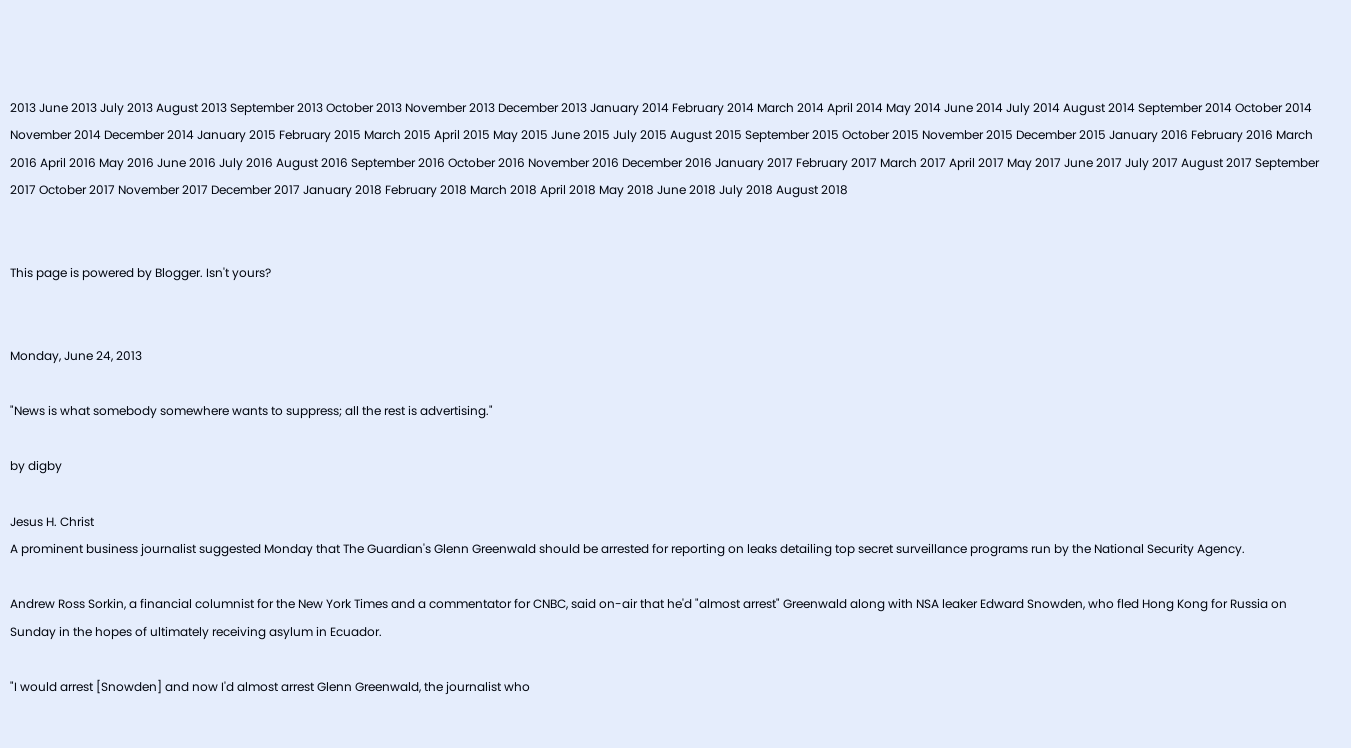2013 June 2013 July 2013 August 2013 September 2013 October 2013 November 2013 December 2013 January 2014 February 2014 March 2014 April 2014 May 2014 June 2014 July 2014 August 2014 September 2014 October 2014 November 2014 December 2014 January 2015 February 2015 March 2015 April 2015 May 2015 June 2015 July 2015 August 2015 September 2015 October 2015 November 2015 December 2015 January 2016 February 2016 March 2016 April 2016 May 2016 June 2016 July 2016 August 2016 September 2016 October 2016 November 2016 December 2016 January 2017 February 2017 March 2017 April 2017 May 2017 June 2017 July 2017 August 2017 September 2017 October 2017 November 2017 December 2017 January 2018 February 2018 March 2018 April 2018 May 2018 June 2018 July 2018 August 2018


This page is powered by Blogger. Isn't yours?


Monday, June 24, 2013

"News is what somebody somewhere wants to suppress; all the rest is advertising."

by digby

Jesus H. Christ
A prominent business journalist suggested Monday that The Guardian's Glenn Greenwald should be arrested for reporting on leaks detailing top secret surveillance programs run by the National Security Agency.

Andrew Ross Sorkin, a financial columnist for the New York Times and a commentator for CNBC, said on-air that he'd "almost arrest" Greenwald along with NSA leaker Edward Snowden, who fled Hong Kong for Russia on Sunday in the hopes of ultimately receiving asylum in Ecuador.

"I would arrest [Snowden] and now I'd almost arrest Glenn Greenwald, the journalist who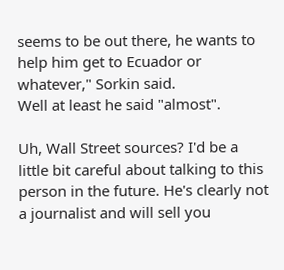seems to be out there, he wants to help him get to Ecuador or whatever," Sorkin said.
Well at least he said "almost".

Uh, Wall Street sources? I'd be a little bit careful about talking to this person in the future. He's clearly not a journalist and will sell you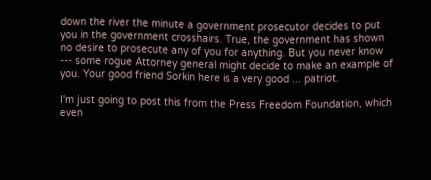down the river the minute a government prosecutor decides to put you in the government crosshairs. True, the government has shown no desire to prosecute any of you for anything. But you never know --- some rogue Attorney general might decide to make an example of you. Your good friend Sorkin here is a very good ... patriot.

I'm just going to post this from the Press Freedom Foundation, which even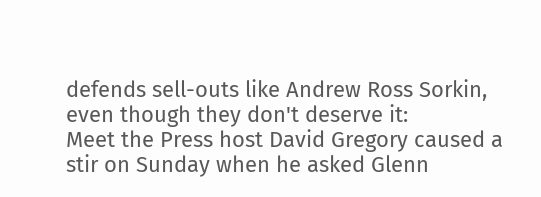defends sell-outs like Andrew Ross Sorkin, even though they don't deserve it:
Meet the Press host David Gregory caused a stir on Sunday when he asked Glenn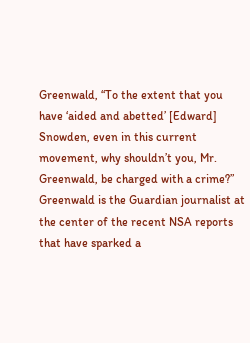Greenwald, “To the extent that you have ‘aided and abetted’ [Edward] Snowden, even in this current movement, why shouldn’t you, Mr. Greenwald, be charged with a crime?” Greenwald is the Guardian journalist at the center of the recent NSA reports that have sparked a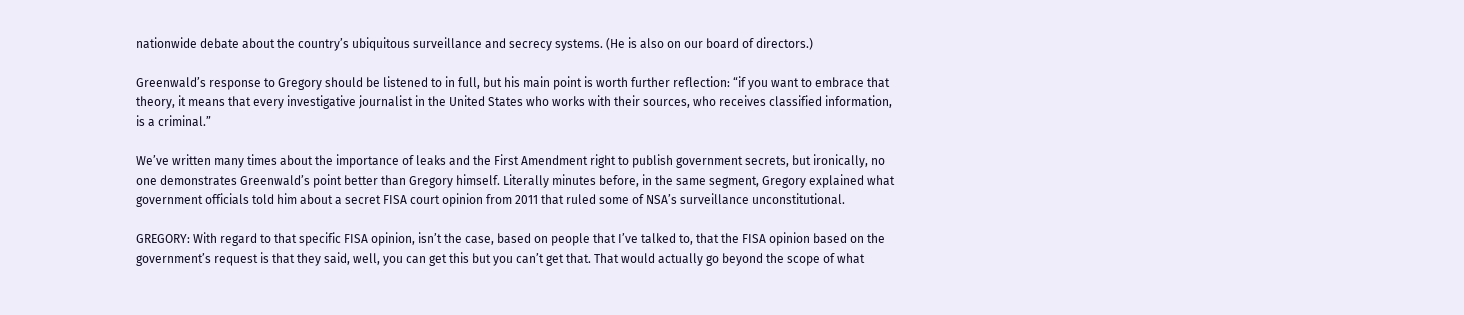nationwide debate about the country’s ubiquitous surveillance and secrecy systems. (He is also on our board of directors.)

Greenwald’s response to Gregory should be listened to in full, but his main point is worth further reflection: “if you want to embrace that theory, it means that every investigative journalist in the United States who works with their sources, who receives classified information, is a criminal.”

We’ve written many times about the importance of leaks and the First Amendment right to publish government secrets, but ironically, no one demonstrates Greenwald’s point better than Gregory himself. Literally minutes before, in the same segment, Gregory explained what government officials told him about a secret FISA court opinion from 2011 that ruled some of NSA’s surveillance unconstitutional.

GREGORY: With regard to that specific FISA opinion, isn’t the case, based on people that I’ve talked to, that the FISA opinion based on the government’s request is that they said, well, you can get this but you can’t get that. That would actually go beyond the scope of what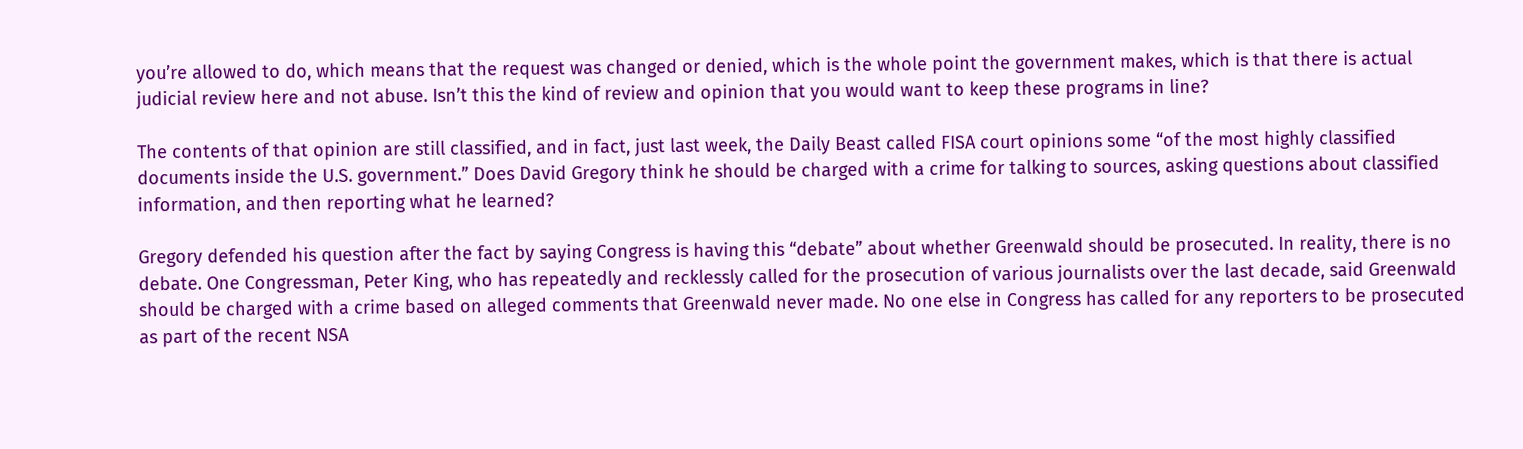you’re allowed to do, which means that the request was changed or denied, which is the whole point the government makes, which is that there is actual judicial review here and not abuse. Isn’t this the kind of review and opinion that you would want to keep these programs in line?

The contents of that opinion are still classified, and in fact, just last week, the Daily Beast called FISA court opinions some “of the most highly classified documents inside the U.S. government.” Does David Gregory think he should be charged with a crime for talking to sources, asking questions about classified information, and then reporting what he learned?

Gregory defended his question after the fact by saying Congress is having this “debate” about whether Greenwald should be prosecuted. In reality, there is no debate. One Congressman, Peter King, who has repeatedly and recklessly called for the prosecution of various journalists over the last decade, said Greenwald should be charged with a crime based on alleged comments that Greenwald never made. No one else in Congress has called for any reporters to be prosecuted as part of the recent NSA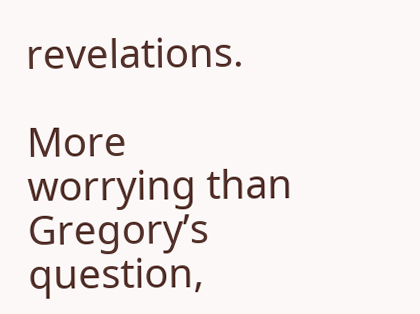revelations.

More worrying than Gregory’s question,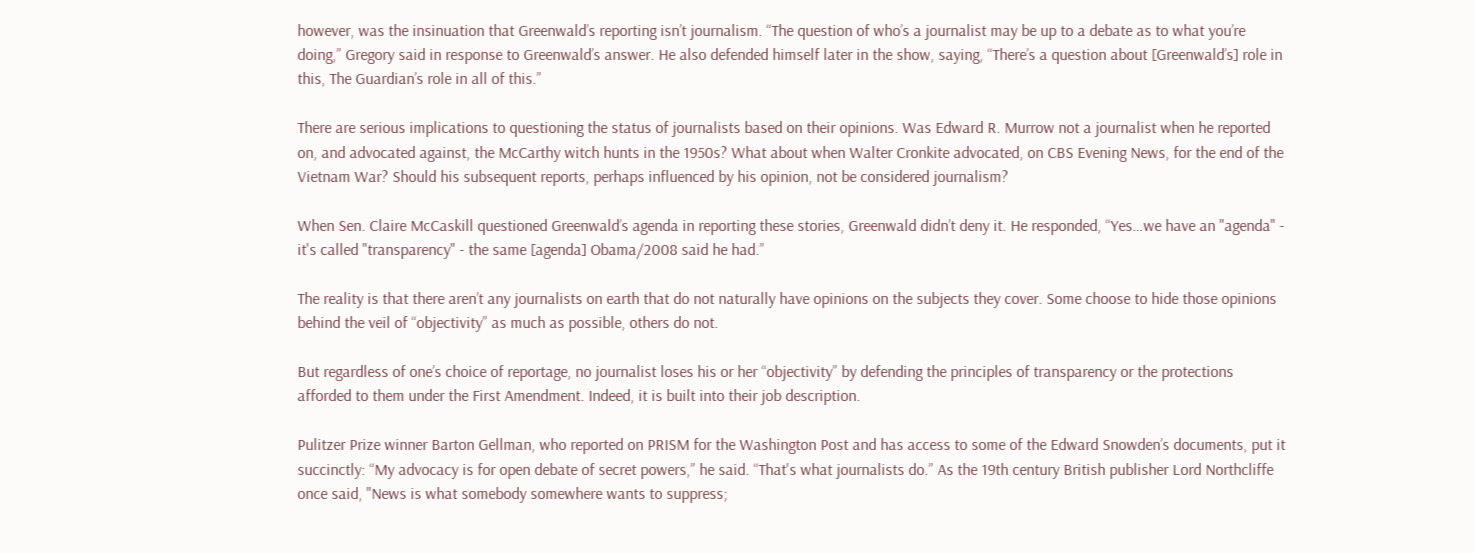however, was the insinuation that Greenwald’s reporting isn’t journalism. “The question of who’s a journalist may be up to a debate as to what you’re doing,” Gregory said in response to Greenwald’s answer. He also defended himself later in the show, saying, “There’s a question about [Greenwald’s] role in this, The Guardian’s role in all of this.”

There are serious implications to questioning the status of journalists based on their opinions. Was Edward R. Murrow not a journalist when he reported on, and advocated against, the McCarthy witch hunts in the 1950s? What about when Walter Cronkite advocated, on CBS Evening News, for the end of the Vietnam War? Should his subsequent reports, perhaps influenced by his opinion, not be considered journalism?

When Sen. Claire McCaskill questioned Greenwald’s agenda in reporting these stories, Greenwald didn’t deny it. He responded, “Yes…we have an "agenda" - it's called "transparency" - the same [agenda] Obama/2008 said he had.”

The reality is that there aren’t any journalists on earth that do not naturally have opinions on the subjects they cover. Some choose to hide those opinions behind the veil of “objectivity” as much as possible, others do not.

But regardless of one’s choice of reportage, no journalist loses his or her “objectivity” by defending the principles of transparency or the protections afforded to them under the First Amendment. Indeed, it is built into their job description.

Pulitzer Prize winner Barton Gellman, who reported on PRISM for the Washington Post and has access to some of the Edward Snowden’s documents, put it succinctly: “My advocacy is for open debate of secret powers,” he said. “That's what journalists do.” As the 19th century British publisher Lord Northcliffe once said, "News is what somebody somewhere wants to suppress;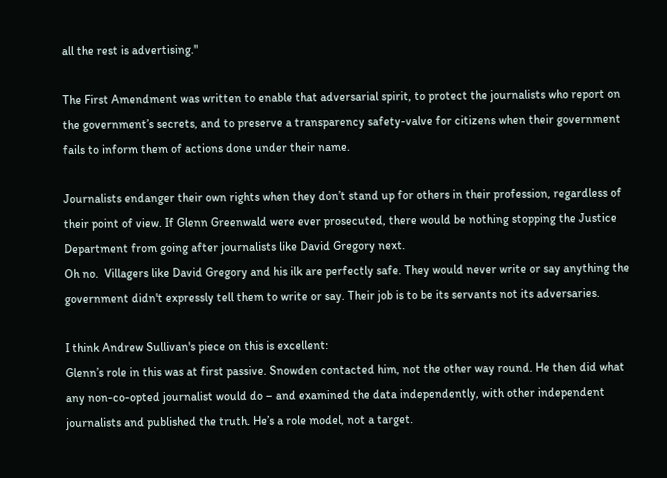all the rest is advertising."

The First Amendment was written to enable that adversarial spirit, to protect the journalists who report on the government’s secrets, and to preserve a transparency safety-valve for citizens when their government fails to inform them of actions done under their name.

Journalists endanger their own rights when they don’t stand up for others in their profession, regardless of their point of view. If Glenn Greenwald were ever prosecuted, there would be nothing stopping the Justice Department from going after journalists like David Gregory next.
Oh no.  Villagers like David Gregory and his ilk are perfectly safe. They would never write or say anything the government didn't expressly tell them to write or say. Their job is to be its servants not its adversaries.

I think Andrew Sullivan's piece on this is excellent:
Glenn’s role in this was at first passive. Snowden contacted him, not the other way round. He then did what any non-co-opted journalist would do – and examined the data independently, with other independent journalists and published the truth. He’s a role model, not a target.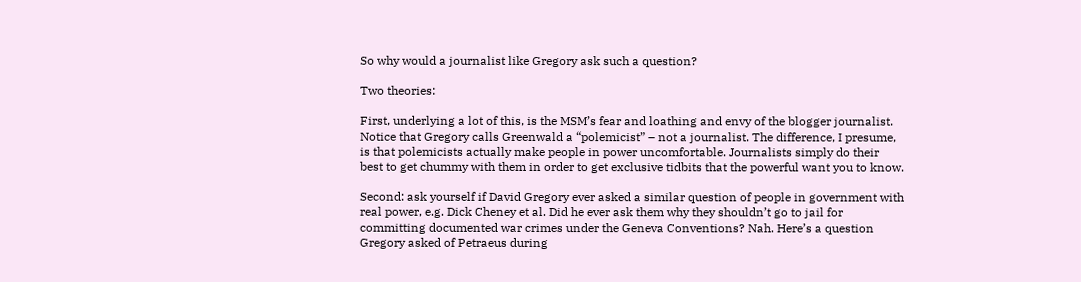So why would a journalist like Gregory ask such a question?

Two theories:

First, underlying a lot of this, is the MSM’s fear and loathing and envy of the blogger journalist. Notice that Gregory calls Greenwald a “polemicist” – not a journalist. The difference, I presume, is that polemicists actually make people in power uncomfortable. Journalists simply do their best to get chummy with them in order to get exclusive tidbits that the powerful want you to know.

Second: ask yourself if David Gregory ever asked a similar question of people in government with real power, e.g. Dick Cheney et al. Did he ever ask them why they shouldn’t go to jail for committing documented war crimes under the Geneva Conventions? Nah. Here’s a question Gregory asked of Petraeus during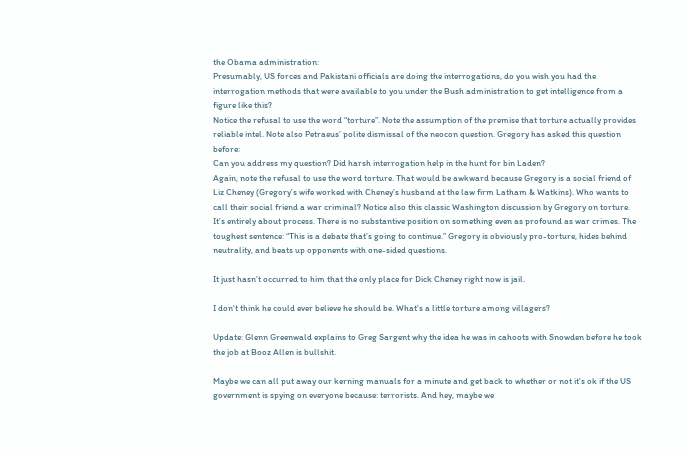the Obama administration:
Presumably, US forces and Pakistani officials are doing the interrogations, do you wish you had the interrogation methods that were available to you under the Bush administration to get intelligence from a figure like this?
Notice the refusal to use the word “torture”. Note the assumption of the premise that torture actually provides reliable intel. Note also Petraeus’ polite dismissal of the neocon question. Gregory has asked this question before:
Can you address my question? Did harsh interrogation help in the hunt for bin Laden?
Again, note the refusal to use the word torture. That would be awkward because Gregory is a social friend of Liz Cheney (Gregory’s wife worked with Cheney’s husband at the law firm Latham & Watkins). Who wants to call their social friend a war criminal? Notice also this classic Washington discussion by Gregory on torture. It’s entirely about process. There is no substantive position on something even as profound as war crimes. The toughest sentence: “This is a debate that’s going to continue.” Gregory is obviously pro-torture, hides behind neutrality, and beats up opponents with one-sided questions.

It just hasn’t occurred to him that the only place for Dick Cheney right now is jail.

I don't think he could ever believe he should be. What's a little torture among villagers?

Update: Glenn Greenwald explains to Greg Sargent why the idea he was in cahoots with Snowden before he took the job at Booz Allen is bullshit.

Maybe we can all put away our kerning manuals for a minute and get back to whether or not it's ok if the US government is spying on everyone because: terrorists. And hey, maybe we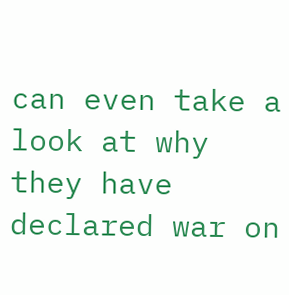can even take a look at why they have declared war on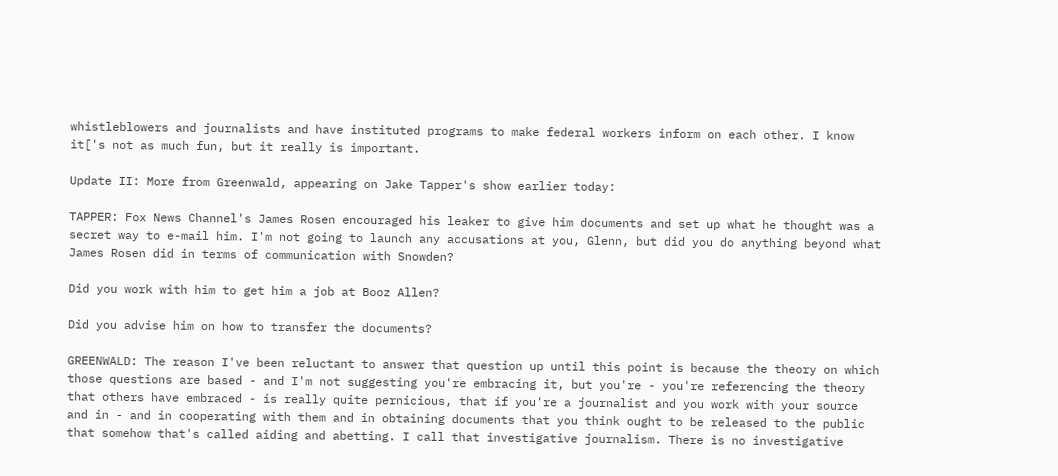whistleblowers and journalists and have instituted programs to make federal workers inform on each other. I know it['s not as much fun, but it really is important.

Update II: More from Greenwald, appearing on Jake Tapper's show earlier today:

TAPPER: Fox News Channel's James Rosen encouraged his leaker to give him documents and set up what he thought was a secret way to e-mail him. I'm not going to launch any accusations at you, Glenn, but did you do anything beyond what James Rosen did in terms of communication with Snowden?

Did you work with him to get him a job at Booz Allen?

Did you advise him on how to transfer the documents?

GREENWALD: The reason I've been reluctant to answer that question up until this point is because the theory on which those questions are based - and I'm not suggesting you're embracing it, but you're - you're referencing the theory that others have embraced - is really quite pernicious, that if you're a journalist and you work with your source and in - and in cooperating with them and in obtaining documents that you think ought to be released to the public that somehow that's called aiding and abetting. I call that investigative journalism. There is no investigative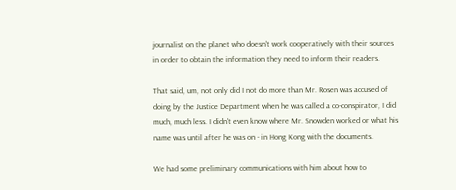journalist on the planet who doesn't work cooperatively with their sources in order to obtain the information they need to inform their readers.

That said, um, not only did I not do more than Mr. Rosen was accused of doing by the Justice Department when he was called a co-conspirator, I did much, much less. I didn't even know where Mr. Snowden worked or what his name was until after he was on - in Hong Kong with the documents.

We had some preliminary communications with him about how to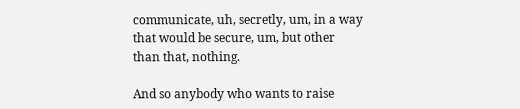communicate, uh, secretly, um, in a way that would be secure, um, but other than that, nothing.

And so anybody who wants to raise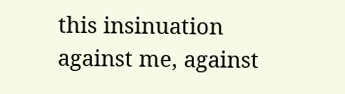this insinuation against me, against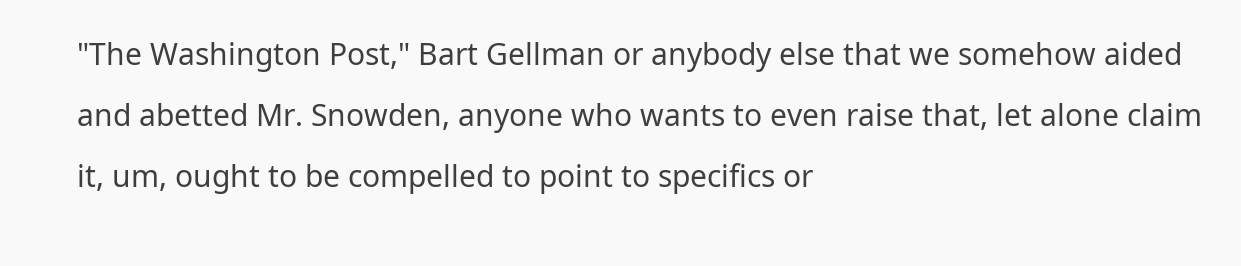"The Washington Post," Bart Gellman or anybody else that we somehow aided and abetted Mr. Snowden, anyone who wants to even raise that, let alone claim it, um, ought to be compelled to point to specifics or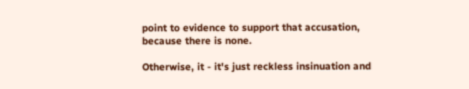point to evidence to support that accusation, because there is none.

Otherwise, it - it's just reckless insinuation and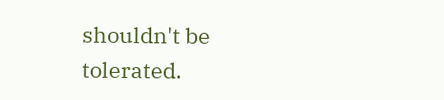shouldn't be tolerated.